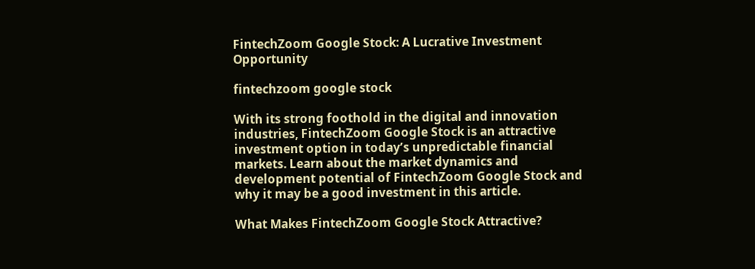FintechZoom Google Stock: A Lucrative Investment Opportunity

fintechzoom google stock

With its strong foothold in the digital and innovation industries, FintechZoom Google Stock is an attractive investment option in today’s unpredictable financial markets. Learn about the market dynamics and development potential of FintechZoom Google Stock and why it may be a good investment in this article.

What Makes FintechZoom Google Stock Attractive?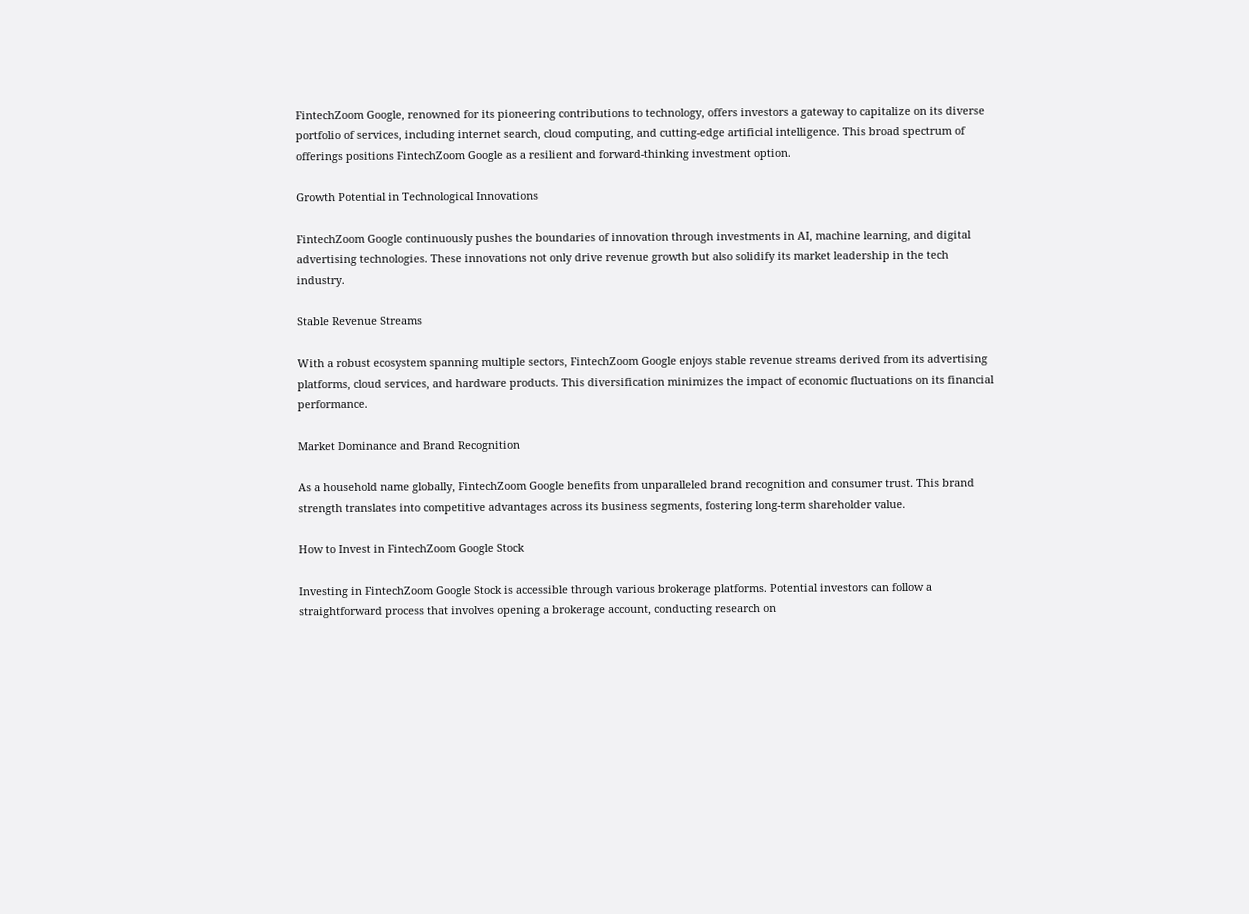FintechZoom Google, renowned for its pioneering contributions to technology, offers investors a gateway to capitalize on its diverse portfolio of services, including internet search, cloud computing, and cutting-edge artificial intelligence. This broad spectrum of offerings positions FintechZoom Google as a resilient and forward-thinking investment option.

Growth Potential in Technological Innovations

FintechZoom Google continuously pushes the boundaries of innovation through investments in AI, machine learning, and digital advertising technologies. These innovations not only drive revenue growth but also solidify its market leadership in the tech industry.

Stable Revenue Streams

With a robust ecosystem spanning multiple sectors, FintechZoom Google enjoys stable revenue streams derived from its advertising platforms, cloud services, and hardware products. This diversification minimizes the impact of economic fluctuations on its financial performance.

Market Dominance and Brand Recognition

As a household name globally, FintechZoom Google benefits from unparalleled brand recognition and consumer trust. This brand strength translates into competitive advantages across its business segments, fostering long-term shareholder value.

How to Invest in FintechZoom Google Stock

Investing in FintechZoom Google Stock is accessible through various brokerage platforms. Potential investors can follow a straightforward process that involves opening a brokerage account, conducting research on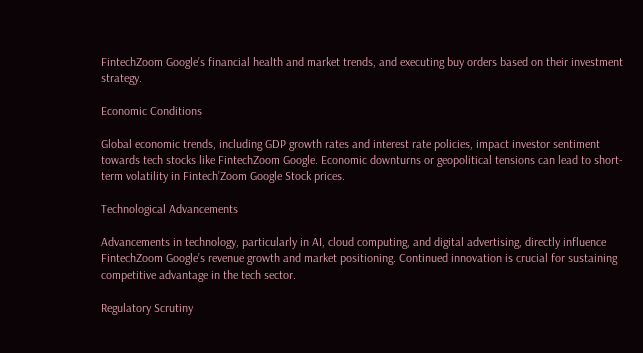FintechZoom Google’s financial health and market trends, and executing buy orders based on their investment strategy.

Economic Conditions

Global economic trends, including GDP growth rates and interest rate policies, impact investor sentiment towards tech stocks like FintechZoom Google. Economic downturns or geopolitical tensions can lead to short-term volatility in Fintech’Zoom Google Stock prices.

Technological Advancements

Advancements in technology, particularly in AI, cloud computing, and digital advertising, directly influence FintechZoom Google’s revenue growth and market positioning. Continued innovation is crucial for sustaining competitive advantage in the tech sector.

Regulatory Scrutiny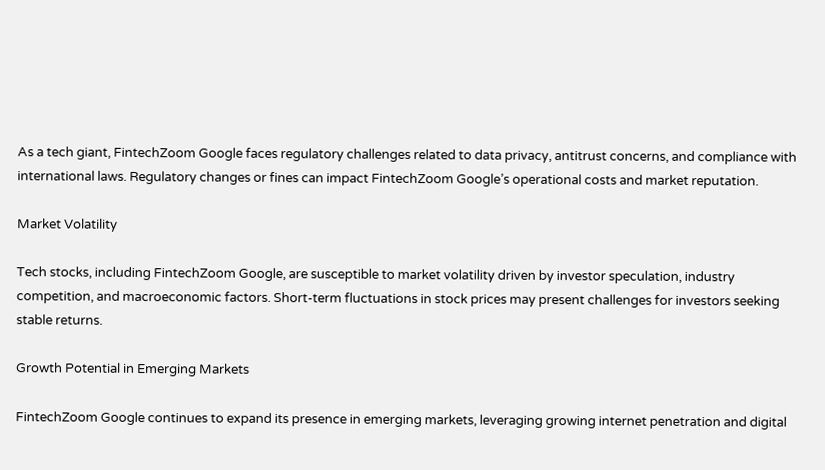As a tech giant, FintechZoom Google faces regulatory challenges related to data privacy, antitrust concerns, and compliance with international laws. Regulatory changes or fines can impact FintechZoom Google’s operational costs and market reputation.

Market Volatility

Tech stocks, including FintechZoom Google, are susceptible to market volatility driven by investor speculation, industry competition, and macroeconomic factors. Short-term fluctuations in stock prices may present challenges for investors seeking stable returns.

Growth Potential in Emerging Markets

FintechZoom Google continues to expand its presence in emerging markets, leveraging growing internet penetration and digital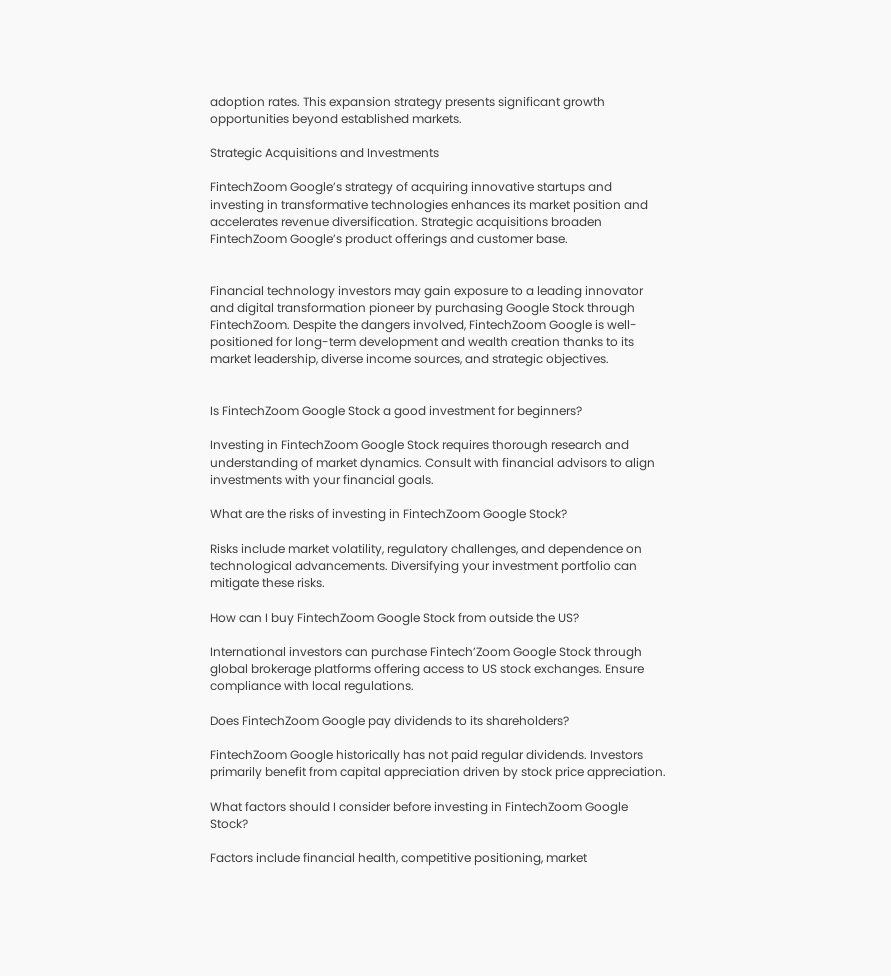adoption rates. This expansion strategy presents significant growth opportunities beyond established markets.

Strategic Acquisitions and Investments

FintechZoom Google’s strategy of acquiring innovative startups and investing in transformative technologies enhances its market position and accelerates revenue diversification. Strategic acquisitions broaden FintechZoom Google’s product offerings and customer base.


Financial technology investors may gain exposure to a leading innovator and digital transformation pioneer by purchasing Google Stock through FintechZoom. Despite the dangers involved, FintechZoom Google is well-positioned for long-term development and wealth creation thanks to its market leadership, diverse income sources, and strategic objectives.


Is FintechZoom Google Stock a good investment for beginners?

Investing in FintechZoom Google Stock requires thorough research and understanding of market dynamics. Consult with financial advisors to align investments with your financial goals.

What are the risks of investing in FintechZoom Google Stock?

Risks include market volatility, regulatory challenges, and dependence on technological advancements. Diversifying your investment portfolio can mitigate these risks.

How can I buy FintechZoom Google Stock from outside the US?

International investors can purchase Fintech’Zoom Google Stock through global brokerage platforms offering access to US stock exchanges. Ensure compliance with local regulations.

Does FintechZoom Google pay dividends to its shareholders?

FintechZoom Google historically has not paid regular dividends. Investors primarily benefit from capital appreciation driven by stock price appreciation.

What factors should I consider before investing in FintechZoom Google Stock?

Factors include financial health, competitive positioning, market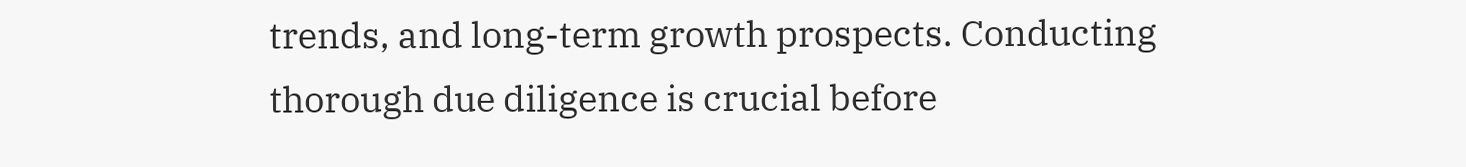trends, and long-term growth prospects. Conducting thorough due diligence is crucial before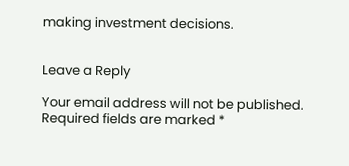making investment decisions.


Leave a Reply

Your email address will not be published. Required fields are marked *